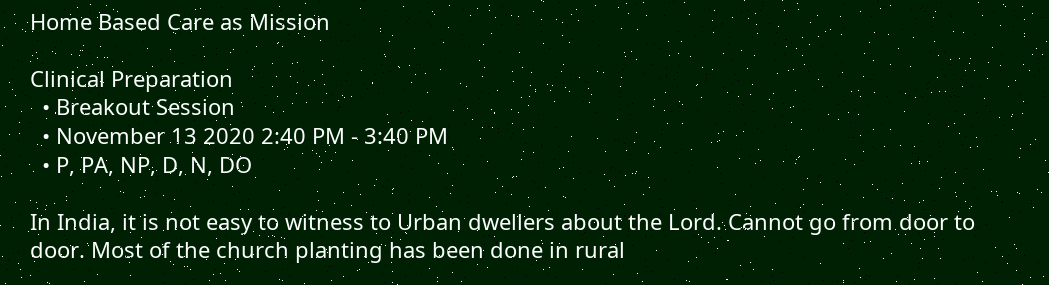Home Based Care as Mission

Clinical Preparation
  • Breakout Session
  • November 13 2020 2:40 PM - 3:40 PM
  • P, PA, NP, D, N, DO

In India, it is not easy to witness to Urban dwellers about the Lord. Cannot go from door to door. Most of the church planting has been done in rural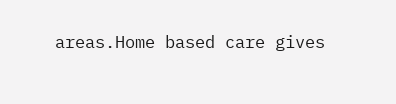areas.Home based care gives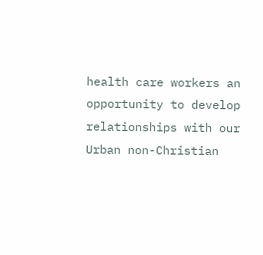health care workers an opportunity to develop relationships with our Urban non-Christian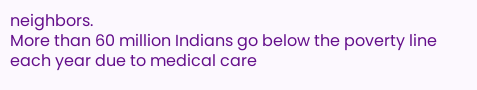neighbors.
More than 60 million Indians go below the poverty line each year due to medical care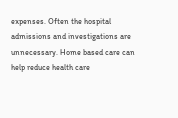expenses. Often the hospital admissions and investigations are unnecessary. Home based care can help reduce health care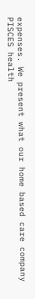expenses. We present what our home based care company PISCES health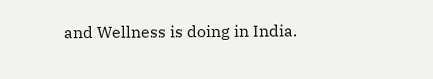and Wellness is doing in India.